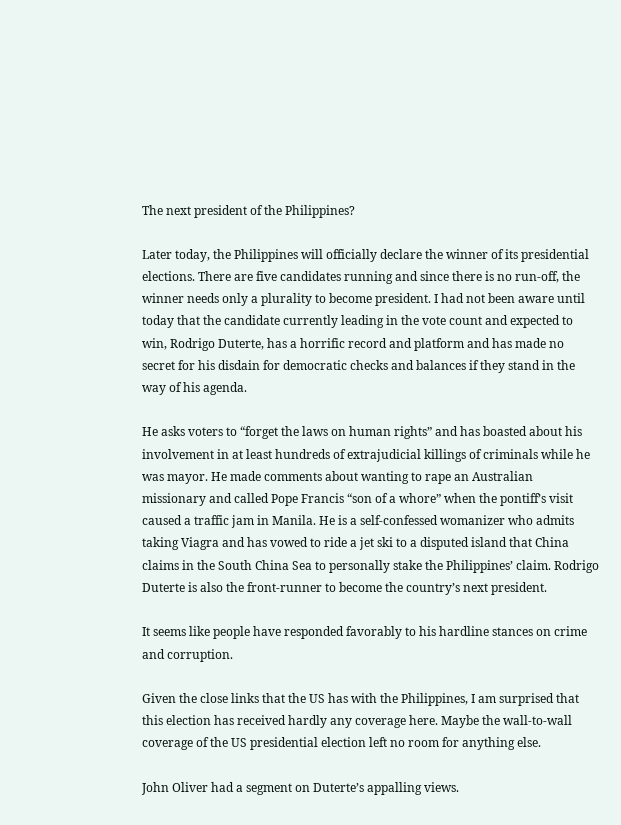The next president of the Philippines?

Later today, the Philippines will officially declare the winner of its presidential elections. There are five candidates running and since there is no run-off, the winner needs only a plurality to become president. I had not been aware until today that the candidate currently leading in the vote count and expected to win, Rodrigo Duterte, has a horrific record and platform and has made no secret for his disdain for democratic checks and balances if they stand in the way of his agenda.

He asks voters to “forget the laws on human rights” and has boasted about his involvement in at least hundreds of extrajudicial killings of criminals while he was mayor. He made comments about wanting to rape an Australian missionary and called Pope Francis “son of a whore” when the pontiff’s visit caused a traffic jam in Manila. He is a self-confessed womanizer who admits taking Viagra and has vowed to ride a jet ski to a disputed island that China claims in the South China Sea to personally stake the Philippines’ claim. Rodrigo Duterte is also the front-runner to become the country’s next president.

It seems like people have responded favorably to his hardline stances on crime and corruption.

Given the close links that the US has with the Philippines, I am surprised that this election has received hardly any coverage here. Maybe the wall-to-wall coverage of the US presidential election left no room for anything else.

John Oliver had a segment on Duterte’s appalling views.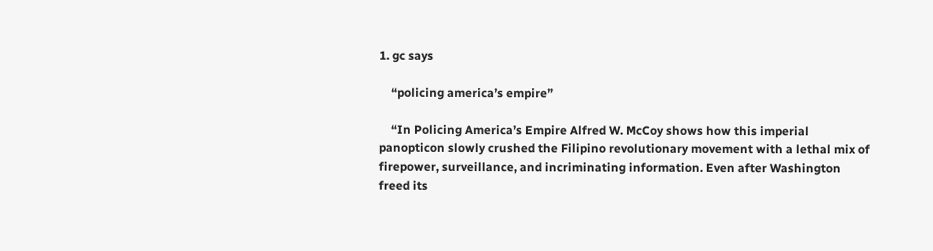1. gc says

    “policing america’s empire”

    “In Policing America’s Empire Alfred W. McCoy shows how this imperial panopticon slowly crushed the Filipino revolutionary movement with a lethal mix of firepower, surveillance, and incriminating information. Even after Washington freed its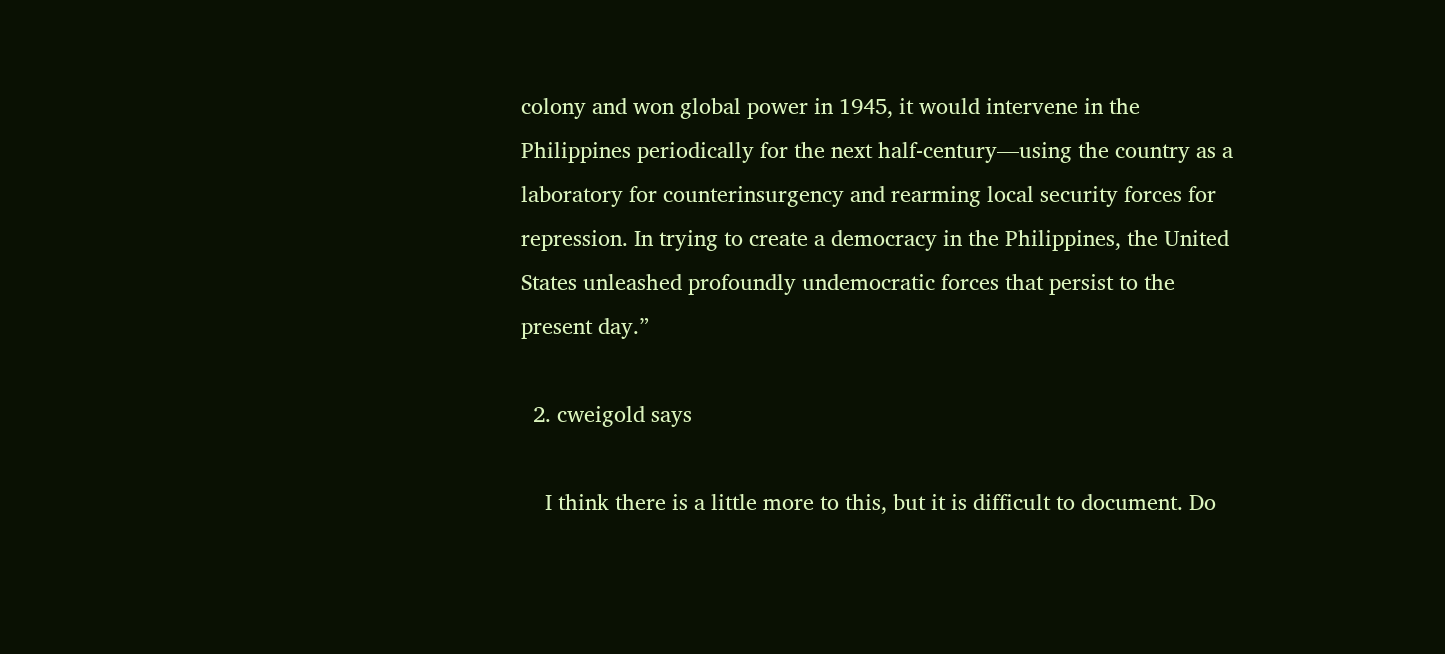colony and won global power in 1945, it would intervene in the Philippines periodically for the next half-century—using the country as a laboratory for counterinsurgency and rearming local security forces for repression. In trying to create a democracy in the Philippines, the United States unleashed profoundly undemocratic forces that persist to the present day.”

  2. cweigold says

    I think there is a little more to this, but it is difficult to document. Do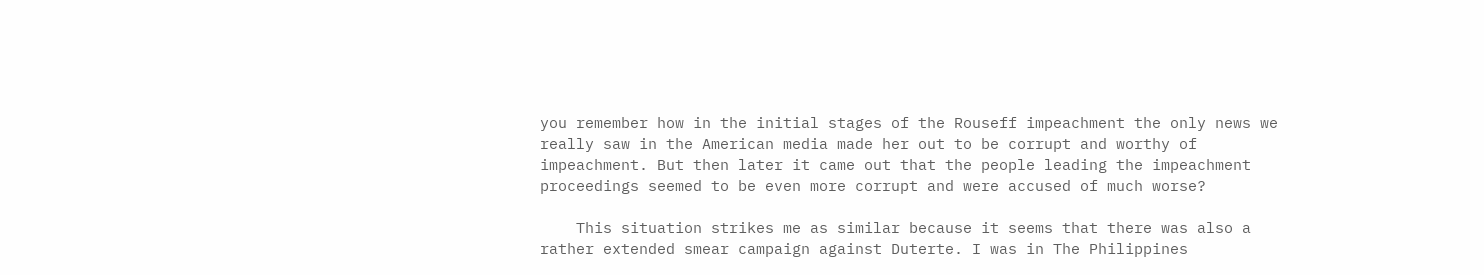you remember how in the initial stages of the Rouseff impeachment the only news we really saw in the American media made her out to be corrupt and worthy of impeachment. But then later it came out that the people leading the impeachment proceedings seemed to be even more corrupt and were accused of much worse?

    This situation strikes me as similar because it seems that there was also a rather extended smear campaign against Duterte. I was in The Philippines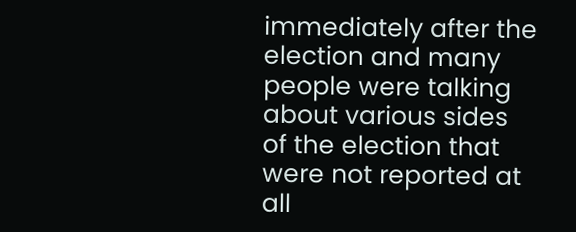immediately after the election and many people were talking about various sides of the election that were not reported at all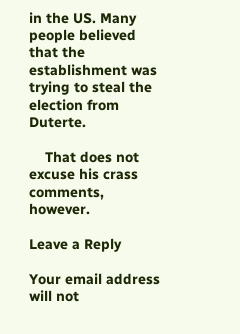in the US. Many people believed that the establishment was trying to steal the election from Duterte.

    That does not excuse his crass comments, however.

Leave a Reply

Your email address will not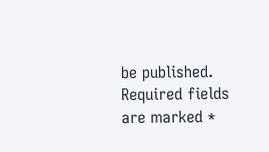be published. Required fields are marked *